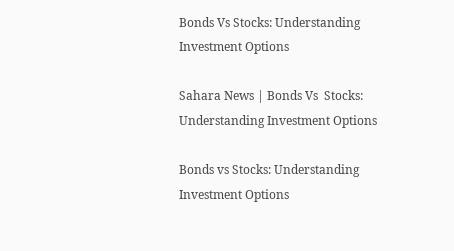Bonds Vs Stocks: Understanding Investment Options

Sahara News | Bonds Vs  Stocks: Understanding Investment Options

Bonds vs Stocks: Understanding Investment Options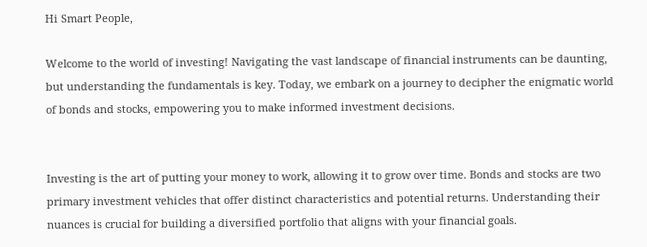Hi Smart People,

Welcome to the world of investing! Navigating the vast landscape of financial instruments can be daunting, but understanding the fundamentals is key. Today, we embark on a journey to decipher the enigmatic world of bonds and stocks, empowering you to make informed investment decisions.


Investing is the art of putting your money to work, allowing it to grow over time. Bonds and stocks are two primary investment vehicles that offer distinct characteristics and potential returns. Understanding their nuances is crucial for building a diversified portfolio that aligns with your financial goals.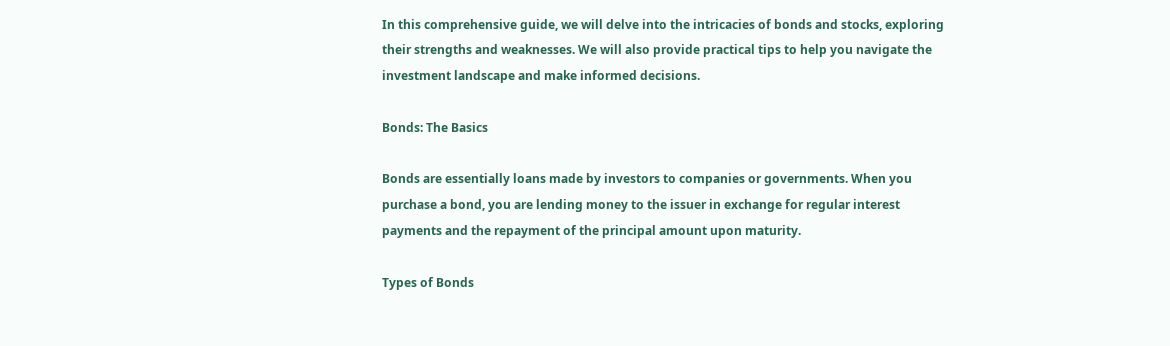In this comprehensive guide, we will delve into the intricacies of bonds and stocks, exploring their strengths and weaknesses. We will also provide practical tips to help you navigate the investment landscape and make informed decisions.

Bonds: The Basics

Bonds are essentially loans made by investors to companies or governments. When you purchase a bond, you are lending money to the issuer in exchange for regular interest payments and the repayment of the principal amount upon maturity.

Types of Bonds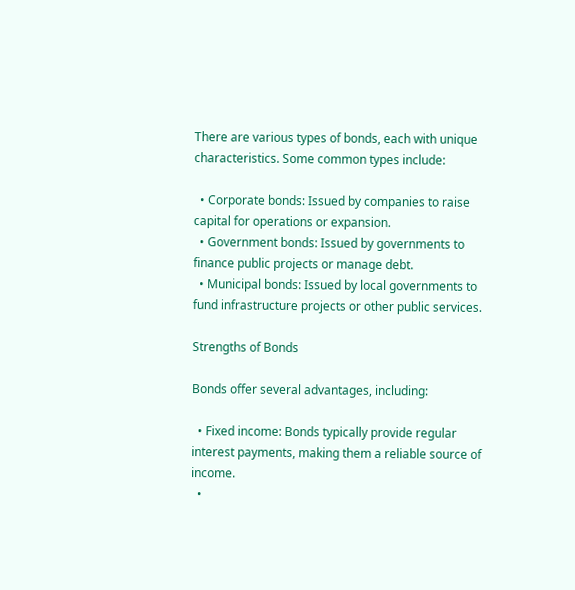There are various types of bonds, each with unique characteristics. Some common types include:

  • Corporate bonds: Issued by companies to raise capital for operations or expansion.
  • Government bonds: Issued by governments to finance public projects or manage debt.
  • Municipal bonds: Issued by local governments to fund infrastructure projects or other public services.

Strengths of Bonds

Bonds offer several advantages, including:

  • Fixed income: Bonds typically provide regular interest payments, making them a reliable source of income.
  •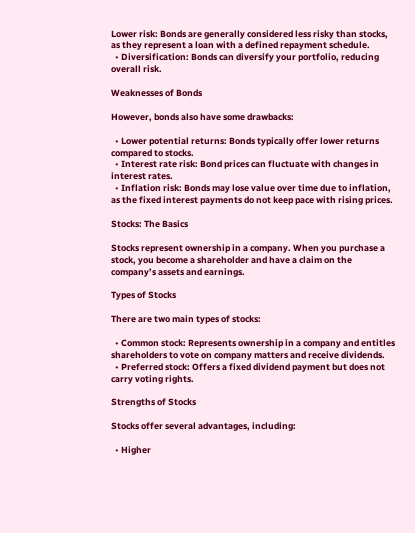Lower risk: Bonds are generally considered less risky than stocks, as they represent a loan with a defined repayment schedule.
  • Diversification: Bonds can diversify your portfolio, reducing overall risk.

Weaknesses of Bonds

However, bonds also have some drawbacks:

  • Lower potential returns: Bonds typically offer lower returns compared to stocks.
  • Interest rate risk: Bond prices can fluctuate with changes in interest rates.
  • Inflation risk: Bonds may lose value over time due to inflation, as the fixed interest payments do not keep pace with rising prices.

Stocks: The Basics

Stocks represent ownership in a company. When you purchase a stock, you become a shareholder and have a claim on the company’s assets and earnings.

Types of Stocks

There are two main types of stocks:

  • Common stock: Represents ownership in a company and entitles shareholders to vote on company matters and receive dividends.
  • Preferred stock: Offers a fixed dividend payment but does not carry voting rights.

Strengths of Stocks

Stocks offer several advantages, including:

  • Higher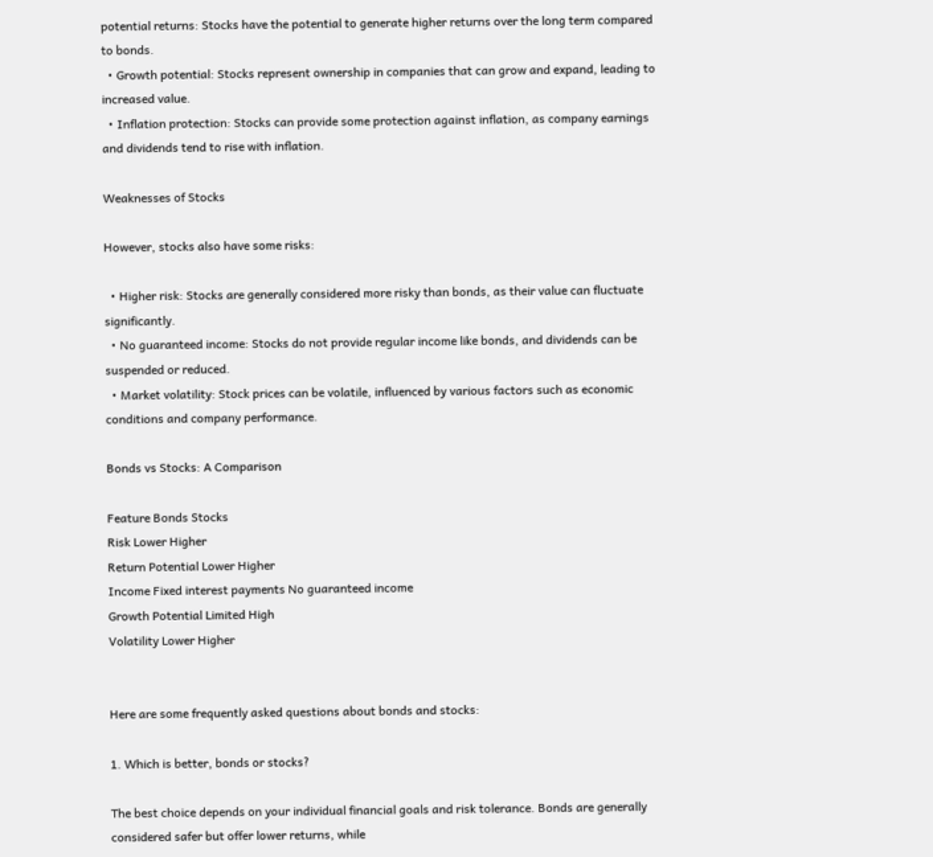potential returns: Stocks have the potential to generate higher returns over the long term compared to bonds.
  • Growth potential: Stocks represent ownership in companies that can grow and expand, leading to increased value.
  • Inflation protection: Stocks can provide some protection against inflation, as company earnings and dividends tend to rise with inflation.

Weaknesses of Stocks

However, stocks also have some risks:

  • Higher risk: Stocks are generally considered more risky than bonds, as their value can fluctuate significantly.
  • No guaranteed income: Stocks do not provide regular income like bonds, and dividends can be suspended or reduced.
  • Market volatility: Stock prices can be volatile, influenced by various factors such as economic conditions and company performance.

Bonds vs Stocks: A Comparison

Feature Bonds Stocks
Risk Lower Higher
Return Potential Lower Higher
Income Fixed interest payments No guaranteed income
Growth Potential Limited High
Volatility Lower Higher


Here are some frequently asked questions about bonds and stocks:

1. Which is better, bonds or stocks?

The best choice depends on your individual financial goals and risk tolerance. Bonds are generally considered safer but offer lower returns, while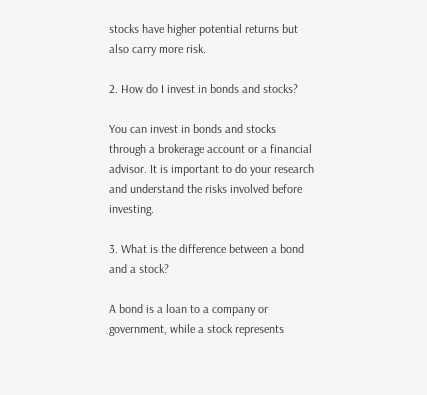stocks have higher potential returns but also carry more risk.

2. How do I invest in bonds and stocks?

You can invest in bonds and stocks through a brokerage account or a financial advisor. It is important to do your research and understand the risks involved before investing.

3. What is the difference between a bond and a stock?

A bond is a loan to a company or government, while a stock represents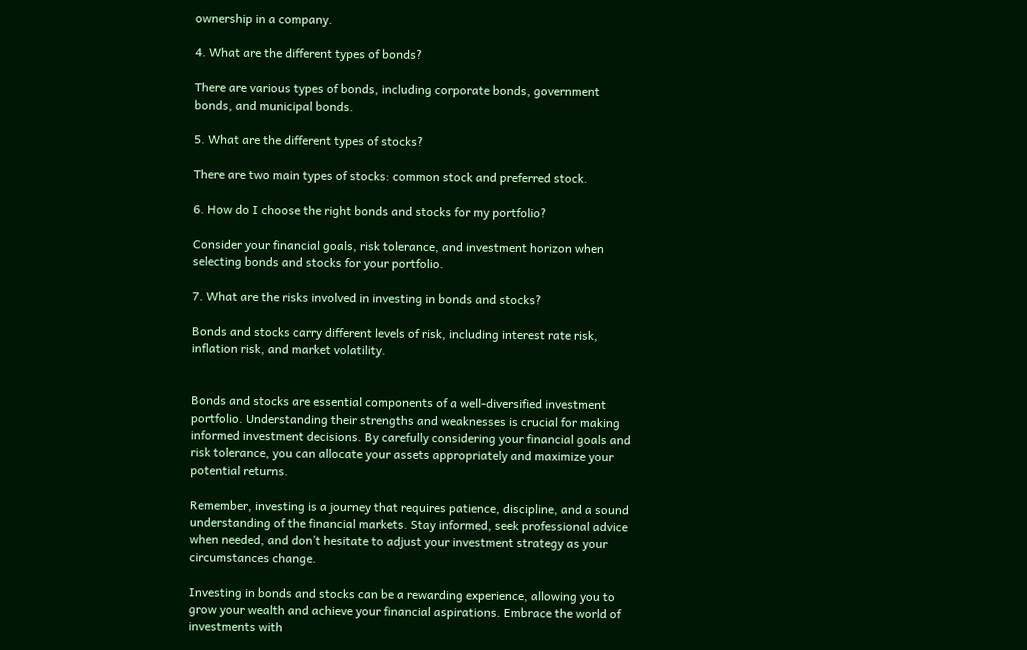ownership in a company.

4. What are the different types of bonds?

There are various types of bonds, including corporate bonds, government bonds, and municipal bonds.

5. What are the different types of stocks?

There are two main types of stocks: common stock and preferred stock.

6. How do I choose the right bonds and stocks for my portfolio?

Consider your financial goals, risk tolerance, and investment horizon when selecting bonds and stocks for your portfolio.

7. What are the risks involved in investing in bonds and stocks?

Bonds and stocks carry different levels of risk, including interest rate risk, inflation risk, and market volatility.


Bonds and stocks are essential components of a well-diversified investment portfolio. Understanding their strengths and weaknesses is crucial for making informed investment decisions. By carefully considering your financial goals and risk tolerance, you can allocate your assets appropriately and maximize your potential returns.

Remember, investing is a journey that requires patience, discipline, and a sound understanding of the financial markets. Stay informed, seek professional advice when needed, and don’t hesitate to adjust your investment strategy as your circumstances change.

Investing in bonds and stocks can be a rewarding experience, allowing you to grow your wealth and achieve your financial aspirations. Embrace the world of investments with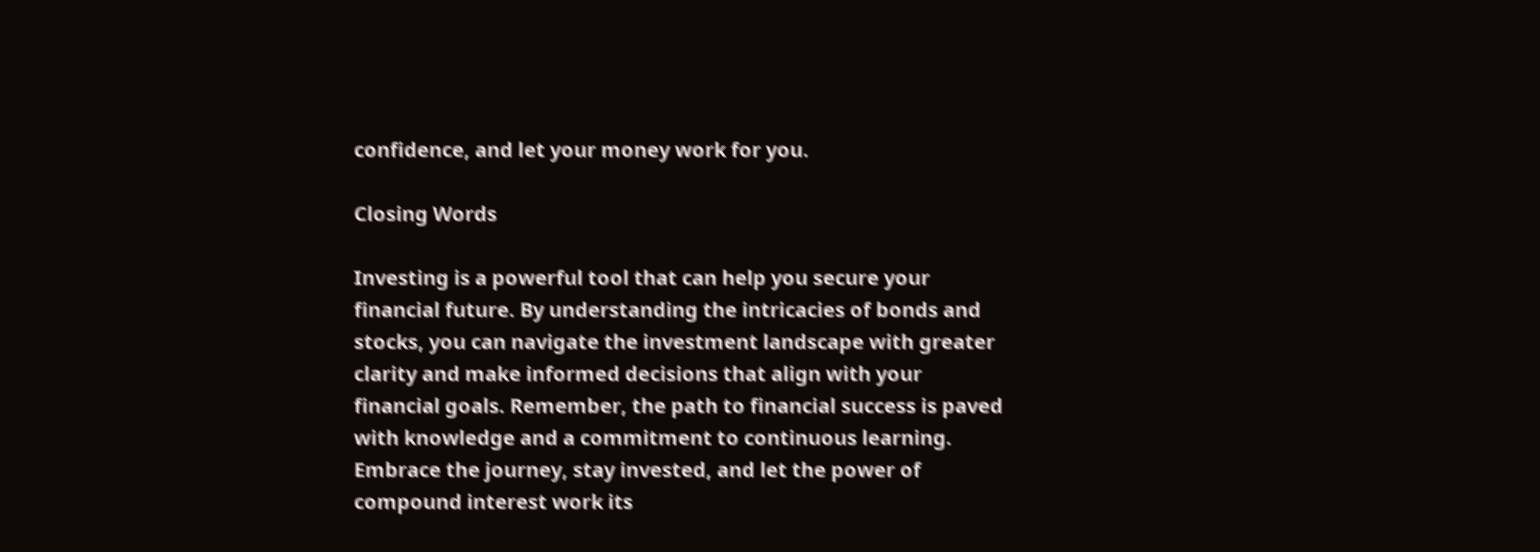confidence, and let your money work for you.

Closing Words

Investing is a powerful tool that can help you secure your financial future. By understanding the intricacies of bonds and stocks, you can navigate the investment landscape with greater clarity and make informed decisions that align with your financial goals. Remember, the path to financial success is paved with knowledge and a commitment to continuous learning. Embrace the journey, stay invested, and let the power of compound interest work its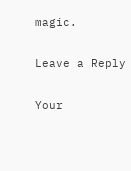magic.

Leave a Reply

Your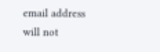email address will not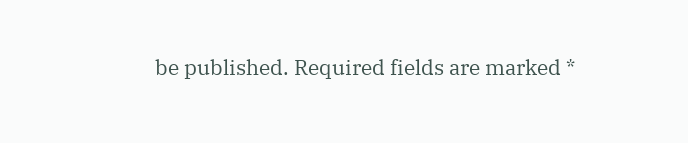be published. Required fields are marked *